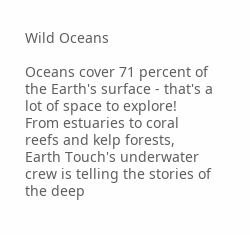Wild Oceans

Oceans cover 71 percent of the Earth's surface - that's a lot of space to explore! From estuaries to coral reefs and kelp forests, Earth Touch's underwater crew is telling the stories of the deep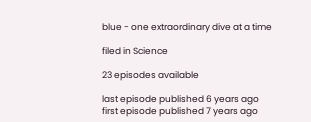blue - one extraordinary dive at a time

filed in Science

23 episodes available

last episode published 6 years ago
first episode published 7 years ago